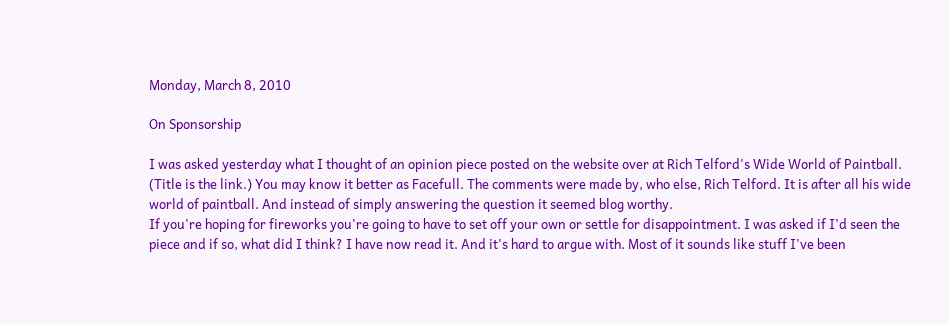Monday, March 8, 2010

On Sponsorship

I was asked yesterday what I thought of an opinion piece posted on the website over at Rich Telford's Wide World of Paintball. (Title is the link.) You may know it better as Facefull. The comments were made by, who else, Rich Telford. It is after all his wide world of paintball. And instead of simply answering the question it seemed blog worthy.
If you're hoping for fireworks you're going to have to set off your own or settle for disappointment. I was asked if I'd seen the piece and if so, what did I think? I have now read it. And it's hard to argue with. Most of it sounds like stuff I've been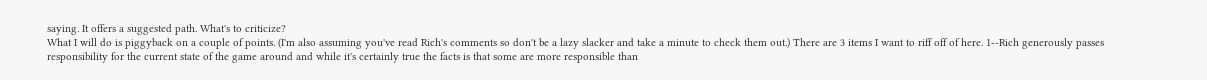saying. It offers a suggested path. What's to criticize?
What I will do is piggyback on a couple of points. (I'm also assuming you've read Rich's comments so don't be a lazy slacker and take a minute to check them out.) There are 3 items I want to riff off of here. 1--Rich generously passes responsibility for the current state of the game around and while it's certainly true the facts is that some are more responsible than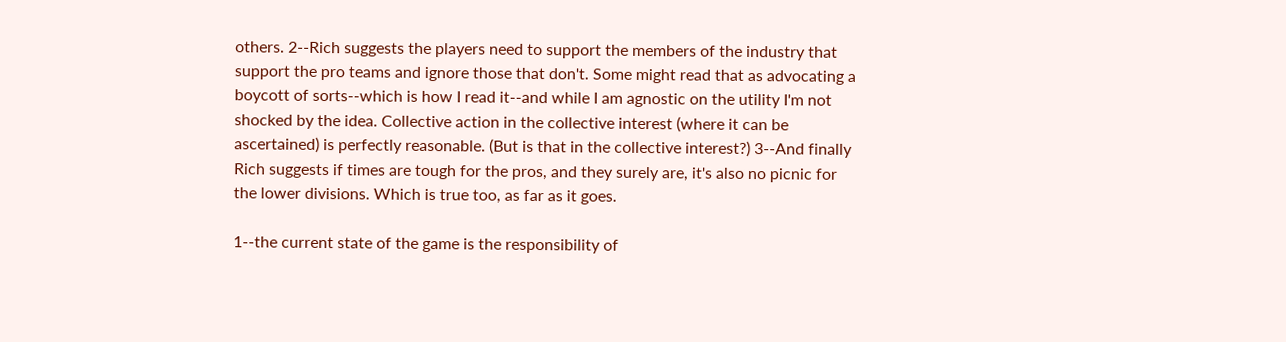others. 2--Rich suggests the players need to support the members of the industry that support the pro teams and ignore those that don't. Some might read that as advocating a boycott of sorts--which is how I read it--and while I am agnostic on the utility I'm not shocked by the idea. Collective action in the collective interest (where it can be ascertained) is perfectly reasonable. (But is that in the collective interest?) 3--And finally Rich suggests if times are tough for the pros, and they surely are, it's also no picnic for the lower divisions. Which is true too, as far as it goes.

1--the current state of the game is the responsibility of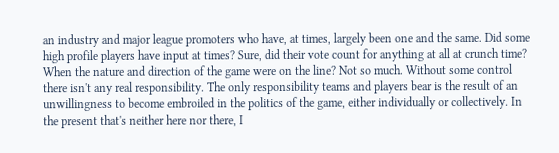an industry and major league promoters who have, at times, largely been one and the same. Did some high profile players have input at times? Sure, did their vote count for anything at all at crunch time? When the nature and direction of the game were on the line? Not so much. Without some control there isn't any real responsibility. The only responsibility teams and players bear is the result of an unwillingness to become embroiled in the politics of the game, either individually or collectively. In the present that's neither here nor there, I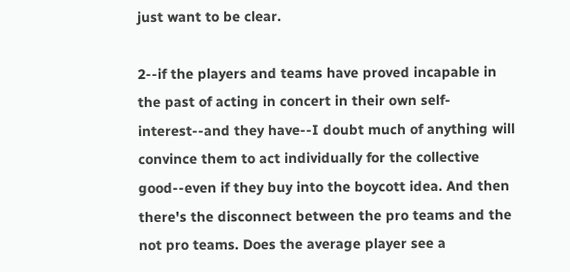just want to be clear.

2--if the players and teams have proved incapable in the past of acting in concert in their own self-interest--and they have--I doubt much of anything will convince them to act individually for the collective good--even if they buy into the boycott idea. And then there's the disconnect between the pro teams and the not pro teams. Does the average player see a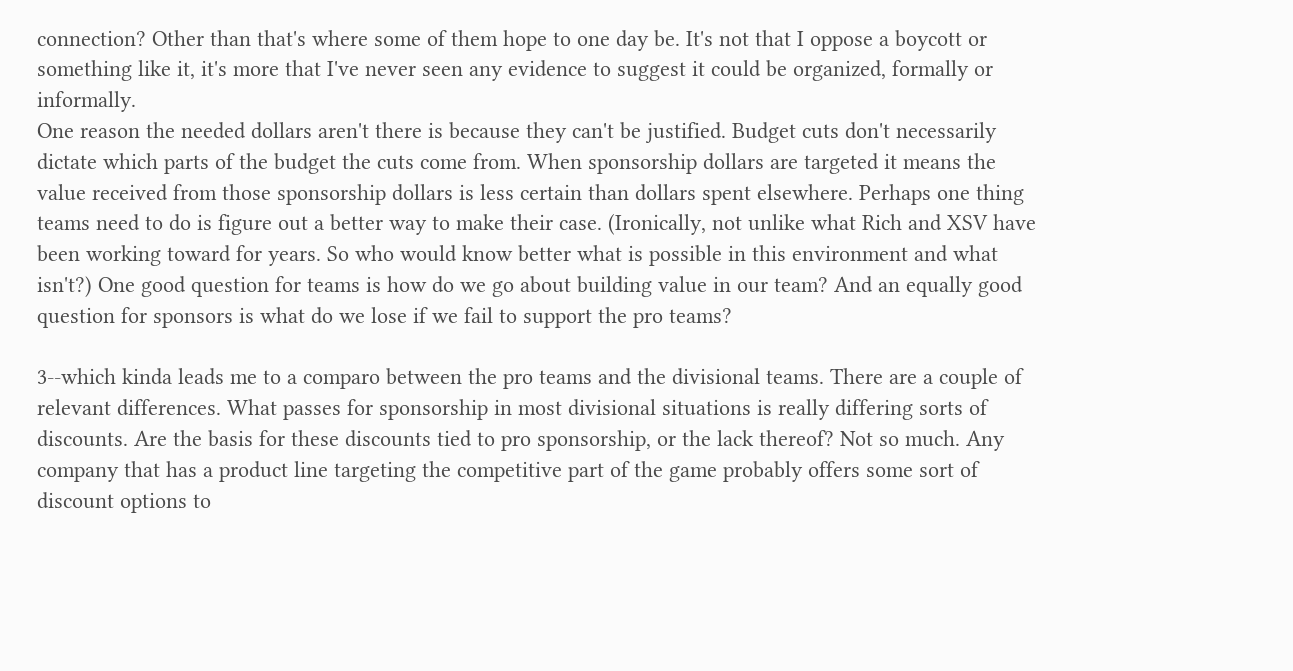connection? Other than that's where some of them hope to one day be. It's not that I oppose a boycott or something like it, it's more that I've never seen any evidence to suggest it could be organized, formally or informally.
One reason the needed dollars aren't there is because they can't be justified. Budget cuts don't necessarily dictate which parts of the budget the cuts come from. When sponsorship dollars are targeted it means the value received from those sponsorship dollars is less certain than dollars spent elsewhere. Perhaps one thing teams need to do is figure out a better way to make their case. (Ironically, not unlike what Rich and XSV have been working toward for years. So who would know better what is possible in this environment and what isn't?) One good question for teams is how do we go about building value in our team? And an equally good question for sponsors is what do we lose if we fail to support the pro teams?

3--which kinda leads me to a comparo between the pro teams and the divisional teams. There are a couple of relevant differences. What passes for sponsorship in most divisional situations is really differing sorts of discounts. Are the basis for these discounts tied to pro sponsorship, or the lack thereof? Not so much. Any company that has a product line targeting the competitive part of the game probably offers some sort of discount options to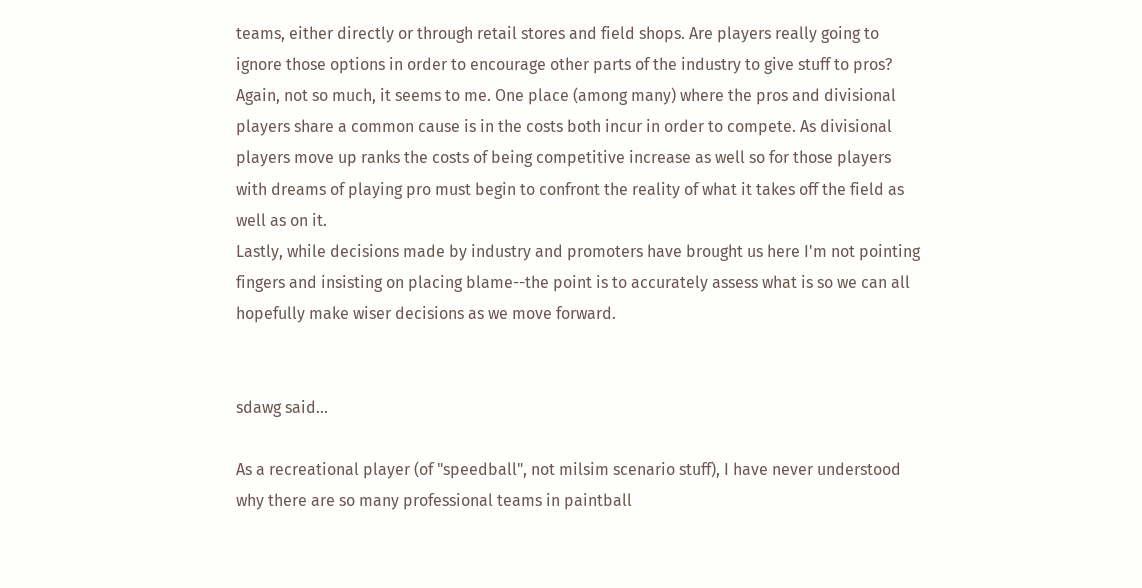teams, either directly or through retail stores and field shops. Are players really going to ignore those options in order to encourage other parts of the industry to give stuff to pros? Again, not so much, it seems to me. One place (among many) where the pros and divisional players share a common cause is in the costs both incur in order to compete. As divisional players move up ranks the costs of being competitive increase as well so for those players with dreams of playing pro must begin to confront the reality of what it takes off the field as well as on it.
Lastly, while decisions made by industry and promoters have brought us here I'm not pointing fingers and insisting on placing blame--the point is to accurately assess what is so we can all hopefully make wiser decisions as we move forward.


sdawg said...

As a recreational player (of "speedball", not milsim scenario stuff), I have never understood why there are so many professional teams in paintball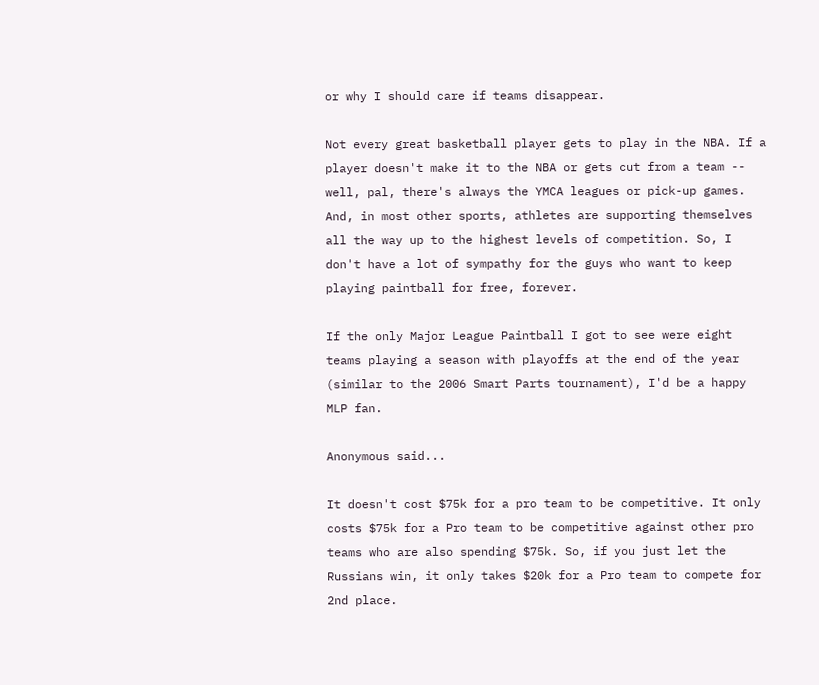or why I should care if teams disappear.

Not every great basketball player gets to play in the NBA. If a player doesn't make it to the NBA or gets cut from a team -- well, pal, there's always the YMCA leagues or pick-up games. And, in most other sports, athletes are supporting themselves all the way up to the highest levels of competition. So, I don't have a lot of sympathy for the guys who want to keep playing paintball for free, forever.

If the only Major League Paintball I got to see were eight teams playing a season with playoffs at the end of the year (similar to the 2006 Smart Parts tournament), I'd be a happy MLP fan.

Anonymous said...

It doesn't cost $75k for a pro team to be competitive. It only costs $75k for a Pro team to be competitive against other pro teams who are also spending $75k. So, if you just let the Russians win, it only takes $20k for a Pro team to compete for 2nd place.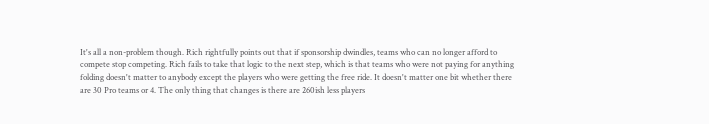It's all a non-problem though. Rich rightfully points out that if sponsorship dwindles, teams who can no longer afford to compete stop competing. Rich fails to take that logic to the next step, which is that teams who were not paying for anything folding doesn't matter to anybody except the players who were getting the free ride. It doesn't matter one bit whether there are 30 Pro teams or 4. The only thing that changes is there are 260ish less players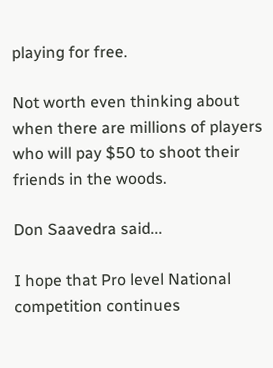playing for free.

Not worth even thinking about when there are millions of players who will pay $50 to shoot their friends in the woods.

Don Saavedra said...

I hope that Pro level National competition continues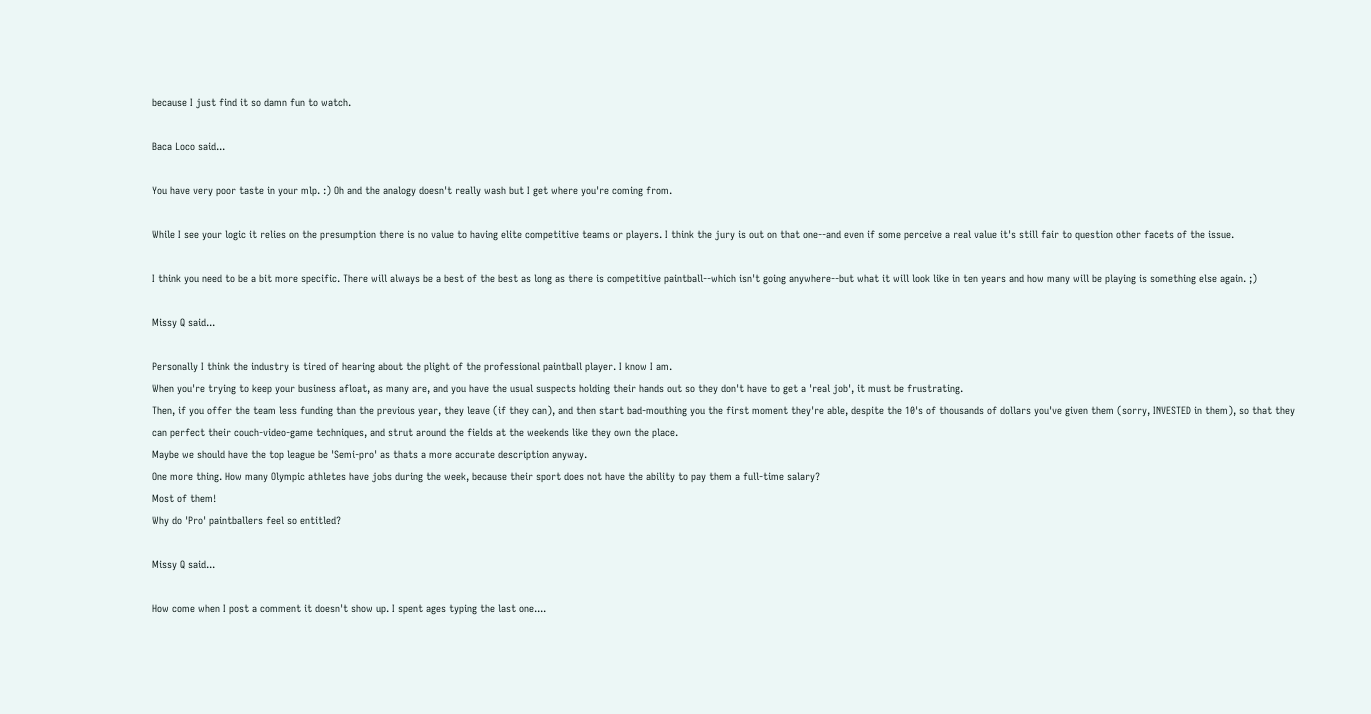because I just find it so damn fun to watch.

Baca Loco said...

You have very poor taste in your mlp. :) Oh and the analogy doesn't really wash but I get where you're coming from.

While I see your logic it relies on the presumption there is no value to having elite competitive teams or players. I think the jury is out on that one--and even if some perceive a real value it's still fair to question other facets of the issue.

I think you need to be a bit more specific. There will always be a best of the best as long as there is competitive paintball--which isn't going anywhere--but what it will look like in ten years and how many will be playing is something else again. ;)

Missy Q said...

Personally I think the industry is tired of hearing about the plight of the professional paintball player. I know I am.
When you're trying to keep your business afloat, as many are, and you have the usual suspects holding their hands out so they don't have to get a 'real job', it must be frustrating.
Then, if you offer the team less funding than the previous year, they leave (if they can), and then start bad-mouthing you the first moment they're able, despite the 10's of thousands of dollars you've given them (sorry, INVESTED in them), so that they can perfect their couch-video-game techniques, and strut around the fields at the weekends like they own the place.
Maybe we should have the top league be 'Semi-pro' as thats a more accurate description anyway.
One more thing. How many Olympic athletes have jobs during the week, because their sport does not have the ability to pay them a full-time salary?
Most of them!
Why do 'Pro' paintballers feel so entitled?

Missy Q said...

How come when I post a comment it doesn't show up. I spent ages typing the last one....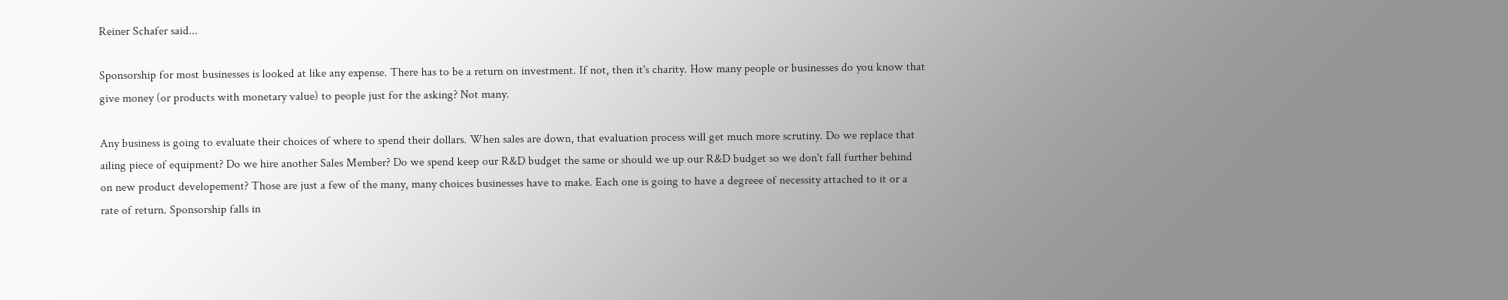Reiner Schafer said...

Sponsorship for most businesses is looked at like any expense. There has to be a return on investment. If not, then it's charity. How many people or businesses do you know that give money (or products with monetary value) to people just for the asking? Not many.

Any business is going to evaluate their choices of where to spend their dollars. When sales are down, that evaluation process will get much more scrutiny. Do we replace that ailing piece of equipment? Do we hire another Sales Member? Do we spend keep our R&D budget the same or should we up our R&D budget so we don't fall further behind on new product developement? Those are just a few of the many, many choices businesses have to make. Each one is going to have a degreee of necessity attached to it or a rate of return. Sponsorship falls in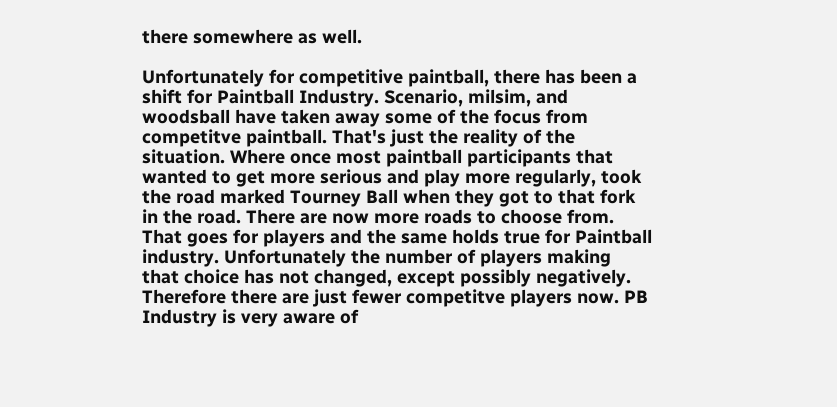there somewhere as well.

Unfortunately for competitive paintball, there has been a shift for Paintball Industry. Scenario, milsim, and woodsball have taken away some of the focus from competitve paintball. That's just the reality of the situation. Where once most paintball participants that wanted to get more serious and play more regularly, took the road marked Tourney Ball when they got to that fork in the road. There are now more roads to choose from. That goes for players and the same holds true for Paintball industry. Unfortunately the number of players making that choice has not changed, except possibly negatively. Therefore there are just fewer competitve players now. PB Industry is very aware of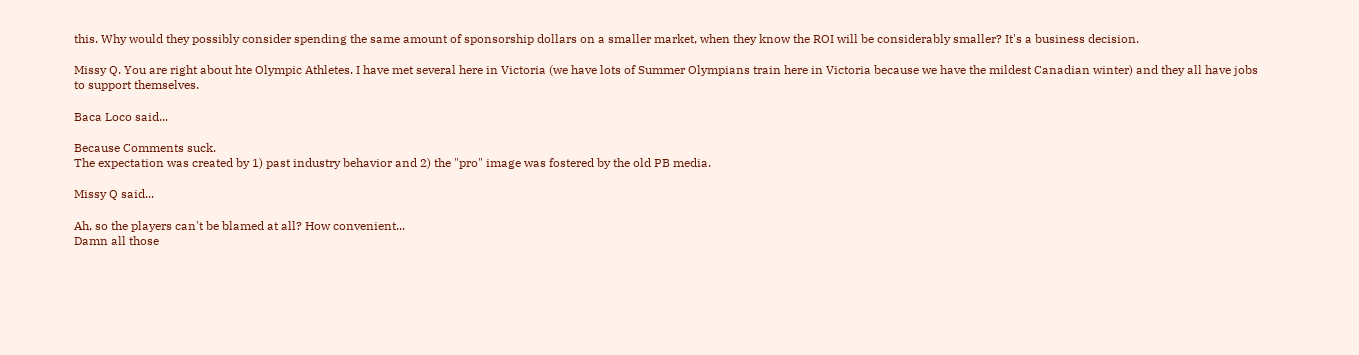this. Why would they possibly consider spending the same amount of sponsorship dollars on a smaller market, when they know the ROI will be considerably smaller? It's a business decision.

Missy Q. You are right about hte Olympic Athletes. I have met several here in Victoria (we have lots of Summer Olympians train here in Victoria because we have the mildest Canadian winter) and they all have jobs to support themselves.

Baca Loco said...

Because Comments suck.
The expectation was created by 1) past industry behavior and 2) the "pro" image was fostered by the old PB media.

Missy Q said...

Ah, so the players can't be blamed at all? How convenient...
Damn all those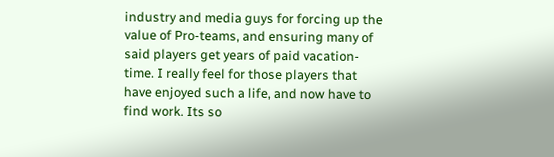industry and media guys for forcing up the value of Pro-teams, and ensuring many of said players get years of paid vacation-time. I really feel for those players that have enjoyed such a life, and now have to find work. Its so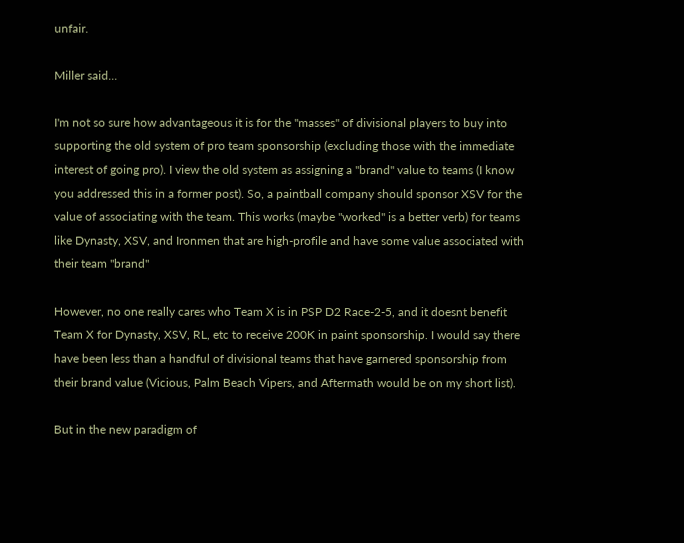unfair.

Miller said...

I'm not so sure how advantageous it is for the "masses" of divisional players to buy into supporting the old system of pro team sponsorship (excluding those with the immediate interest of going pro). I view the old system as assigning a "brand" value to teams (I know you addressed this in a former post). So, a paintball company should sponsor XSV for the value of associating with the team. This works (maybe "worked" is a better verb) for teams like Dynasty, XSV, and Ironmen that are high-profile and have some value associated with their team "brand"

However, no one really cares who Team X is in PSP D2 Race-2-5, and it doesnt benefit Team X for Dynasty, XSV, RL, etc to receive 200K in paint sponsorship. I would say there have been less than a handful of divisional teams that have garnered sponsorship from their brand value (Vicious, Palm Beach Vipers, and Aftermath would be on my short list).

But in the new paradigm of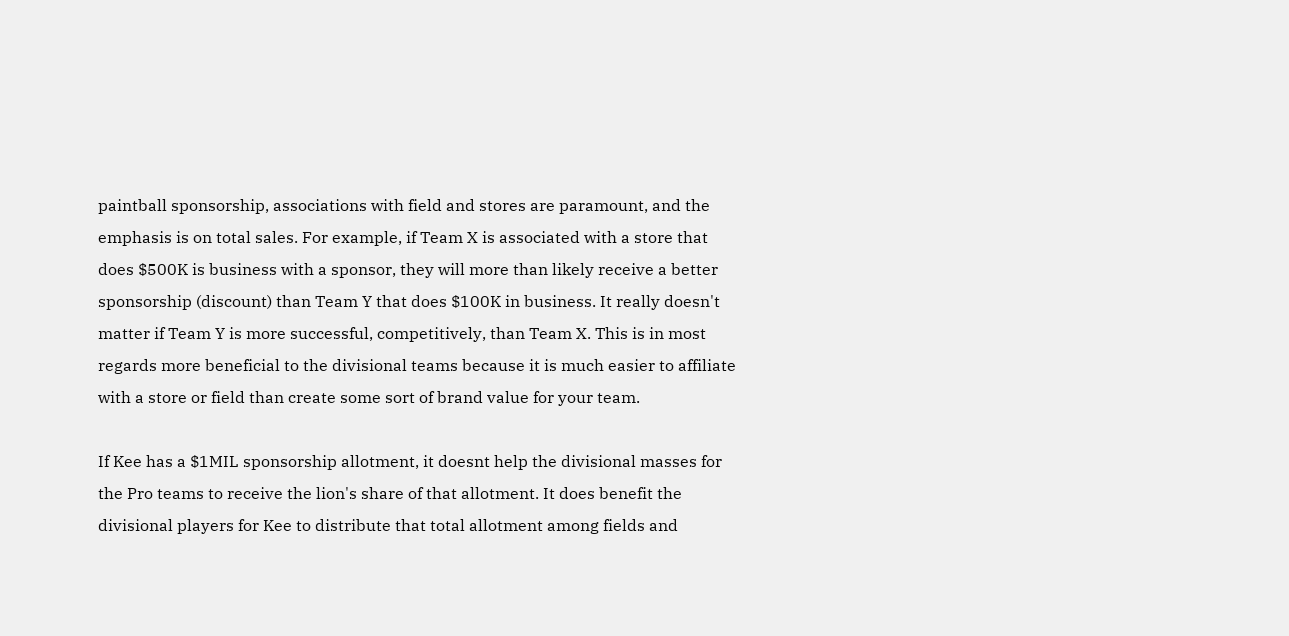paintball sponsorship, associations with field and stores are paramount, and the emphasis is on total sales. For example, if Team X is associated with a store that does $500K is business with a sponsor, they will more than likely receive a better sponsorship (discount) than Team Y that does $100K in business. It really doesn't matter if Team Y is more successful, competitively, than Team X. This is in most regards more beneficial to the divisional teams because it is much easier to affiliate with a store or field than create some sort of brand value for your team.

If Kee has a $1MIL sponsorship allotment, it doesnt help the divisional masses for the Pro teams to receive the lion's share of that allotment. It does benefit the divisional players for Kee to distribute that total allotment among fields and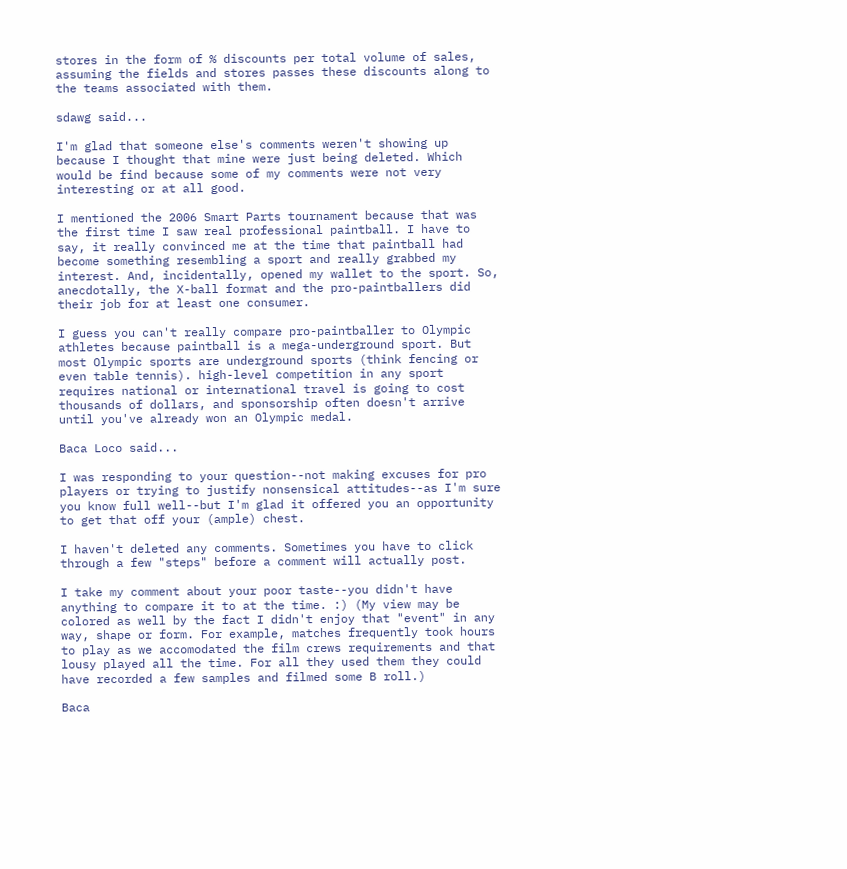stores in the form of % discounts per total volume of sales, assuming the fields and stores passes these discounts along to the teams associated with them.

sdawg said...

I'm glad that someone else's comments weren't showing up because I thought that mine were just being deleted. Which would be find because some of my comments were not very interesting or at all good.

I mentioned the 2006 Smart Parts tournament because that was the first time I saw real professional paintball. I have to say, it really convinced me at the time that paintball had become something resembling a sport and really grabbed my interest. And, incidentally, opened my wallet to the sport. So, anecdotally, the X-ball format and the pro-paintballers did their job for at least one consumer.

I guess you can't really compare pro-paintballer to Olympic athletes because paintball is a mega-underground sport. But most Olympic sports are underground sports (think fencing or even table tennis). high-level competition in any sport requires national or international travel is going to cost thousands of dollars, and sponsorship often doesn't arrive until you've already won an Olympic medal.

Baca Loco said...

I was responding to your question--not making excuses for pro players or trying to justify nonsensical attitudes--as I'm sure you know full well--but I'm glad it offered you an opportunity to get that off your (ample) chest.

I haven't deleted any comments. Sometimes you have to click through a few "steps" before a comment will actually post.

I take my comment about your poor taste--you didn't have anything to compare it to at the time. :) (My view may be colored as well by the fact I didn't enjoy that "event" in any way, shape or form. For example, matches frequently took hours to play as we accomodated the film crews requirements and that lousy played all the time. For all they used them they could have recorded a few samples and filmed some B roll.)

Baca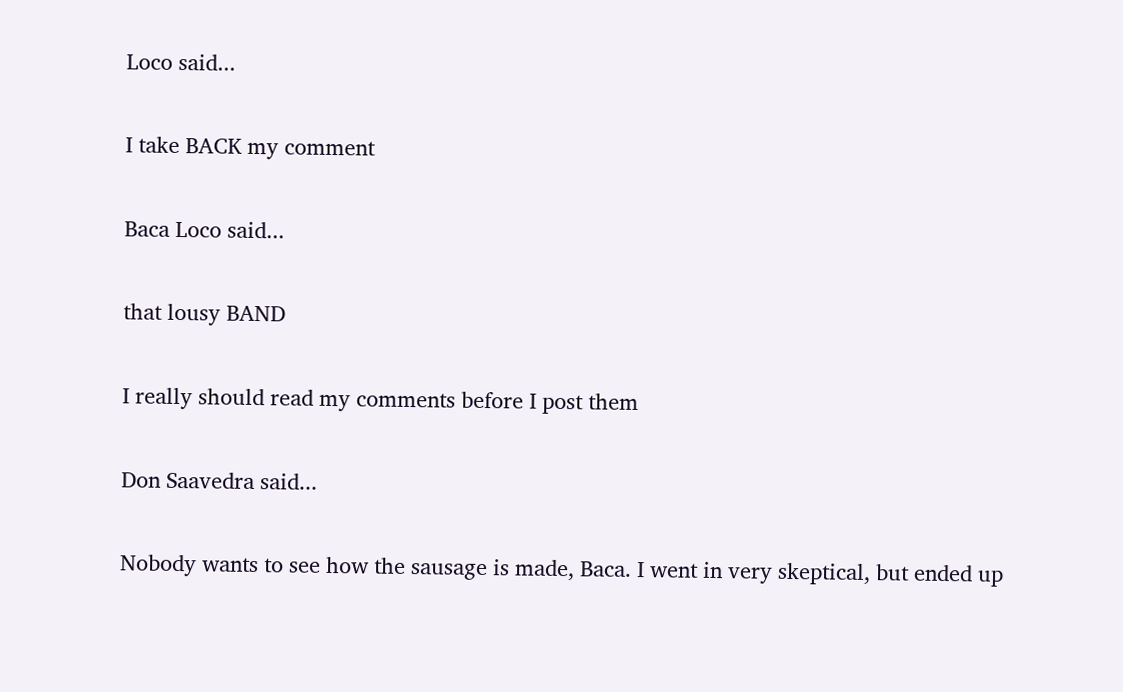Loco said...

I take BACK my comment

Baca Loco said...

that lousy BAND

I really should read my comments before I post them

Don Saavedra said...

Nobody wants to see how the sausage is made, Baca. I went in very skeptical, but ended up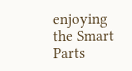enjoying the Smart Parts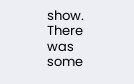show. There was some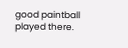good paintball played there.